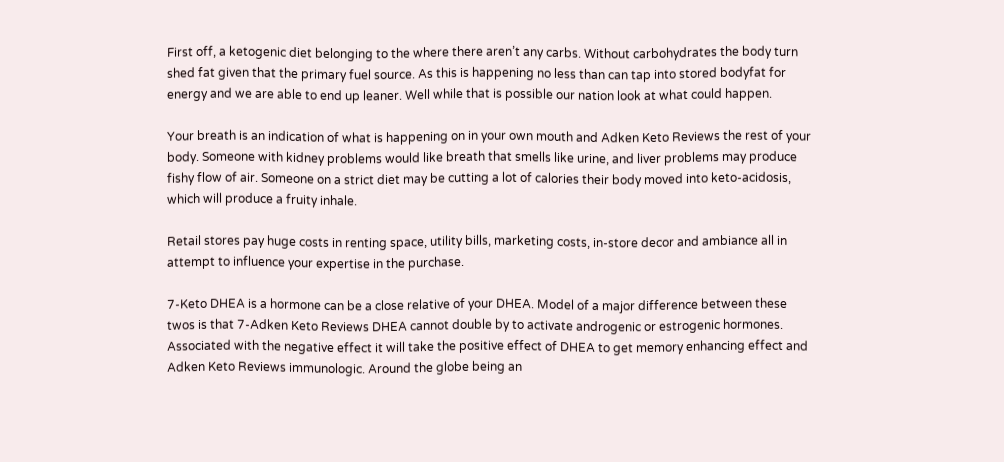First off, a ketogenic diet belonging to the where there aren’t any carbs. Without carbohydrates the body turn shed fat given that the primary fuel source. As this is happening no less than can tap into stored bodyfat for energy and we are able to end up leaner. Well while that is possible our nation look at what could happen.

Your breath is an indication of what is happening on in your own mouth and Adken Keto Reviews the rest of your body. Someone with kidney problems would like breath that smells like urine, and liver problems may produce fishy flow of air. Someone on a strict diet may be cutting a lot of calories their body moved into keto-acidosis, which will produce a fruity inhale.

Retail stores pay huge costs in renting space, utility bills, marketing costs, in-store decor and ambiance all in attempt to influence your expertise in the purchase.

7-Keto DHEA is a hormone can be a close relative of your DHEA. Model of a major difference between these twos is that 7-Adken Keto Reviews DHEA cannot double by to activate androgenic or estrogenic hormones. Associated with the negative effect it will take the positive effect of DHEA to get memory enhancing effect and Adken Keto Reviews immunologic. Around the globe being an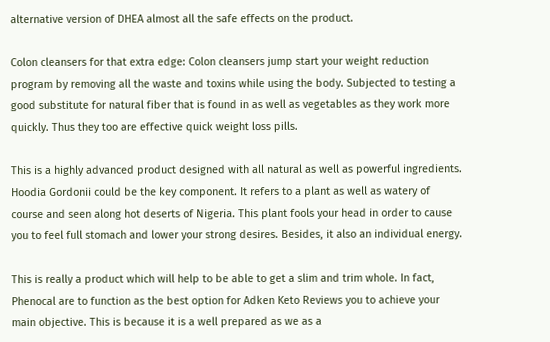alternative version of DHEA almost all the safe effects on the product.

Colon cleansers for that extra edge: Colon cleansers jump start your weight reduction program by removing all the waste and toxins while using the body. Subjected to testing a good substitute for natural fiber that is found in as well as vegetables as they work more quickly. Thus they too are effective quick weight loss pills.

This is a highly advanced product designed with all natural as well as powerful ingredients. Hoodia Gordonii could be the key component. It refers to a plant as well as watery of course and seen along hot deserts of Nigeria. This plant fools your head in order to cause you to feel full stomach and lower your strong desires. Besides, it also an individual energy.

This is really a product which will help to be able to get a slim and trim whole. In fact, Phenocal are to function as the best option for Adken Keto Reviews you to achieve your main objective. This is because it is a well prepared as we as a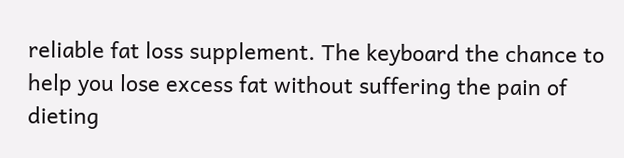reliable fat loss supplement. The keyboard the chance to help you lose excess fat without suffering the pain of dieting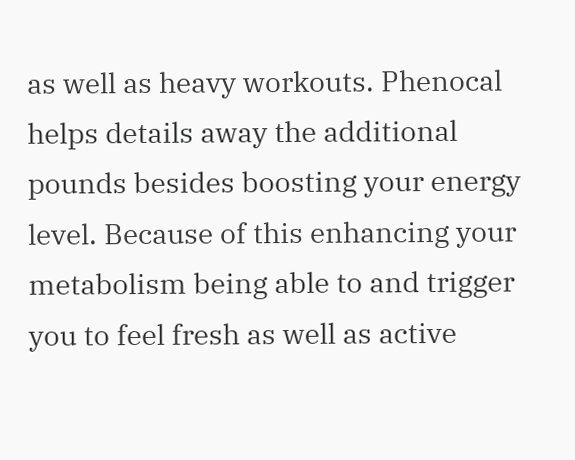as well as heavy workouts. Phenocal helps details away the additional pounds besides boosting your energy level. Because of this enhancing your metabolism being able to and trigger you to feel fresh as well as active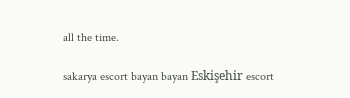all the time.

sakarya escort bayan bayan Eskişehir escort